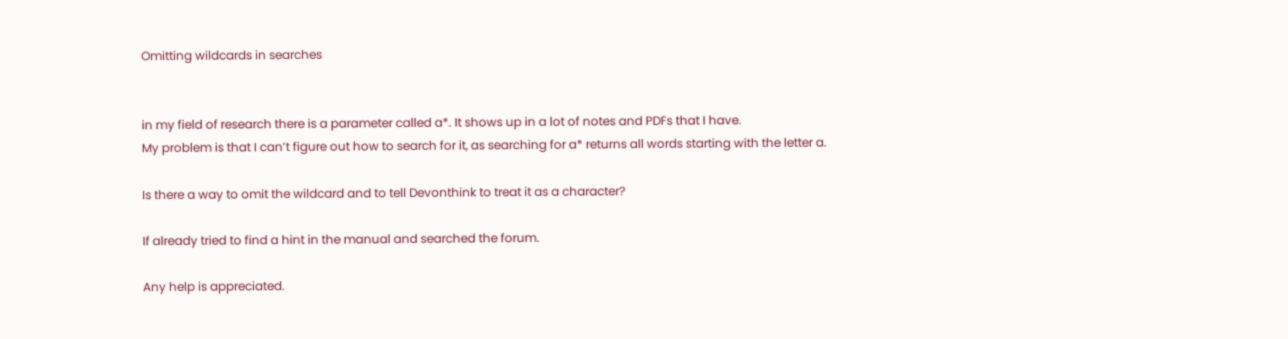Omitting wildcards in searches


in my field of research there is a parameter called a*. It shows up in a lot of notes and PDFs that I have.
My problem is that I can’t figure out how to search for it, as searching for a* returns all words starting with the letter a.

Is there a way to omit the wildcard and to tell Devonthink to treat it as a character?

If already tried to find a hint in the manual and searched the forum.

Any help is appreciated.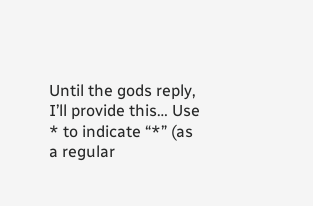Until the gods reply, I’ll provide this… Use * to indicate “*” (as a regular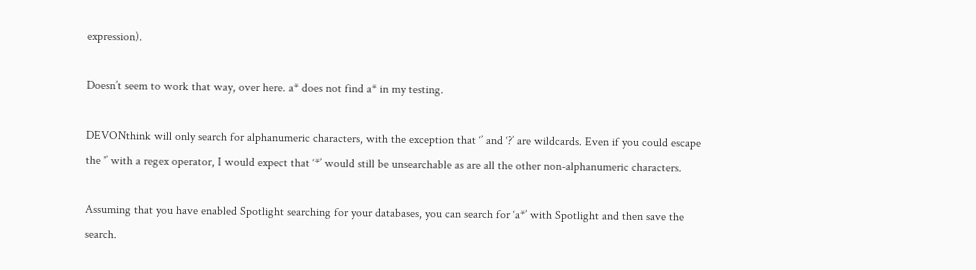expression).

Doesn’t seem to work that way, over here. a* does not find a* in my testing.

DEVONthink will only search for alphanumeric characters, with the exception that ‘’ and ‘?’ are wildcards. Even if you could escape the '’ with a regex operator, I would expect that ‘*’ would still be unsearchable as are all the other non-alphanumeric characters.

Assuming that you have enabled Spotlight searching for your databases, you can search for ‘a*’ with Spotlight and then save the search.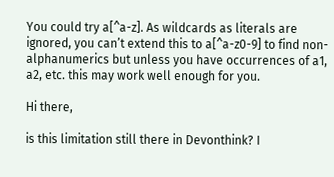You could try a[^a-z]. As wildcards as literals are ignored, you can’t extend this to a[^a-z0-9] to find non-alphanumerics but unless you have occurrences of a1, a2, etc. this may work well enough for you.

Hi there,

is this limitation still there in Devonthink? I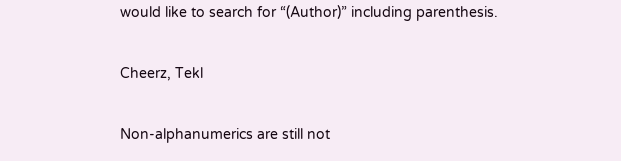would like to search for “(Author)” including parenthesis.

Cheerz, Tekl

Non-alphanumerics are still not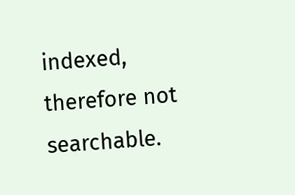indexed, therefore not searchable.